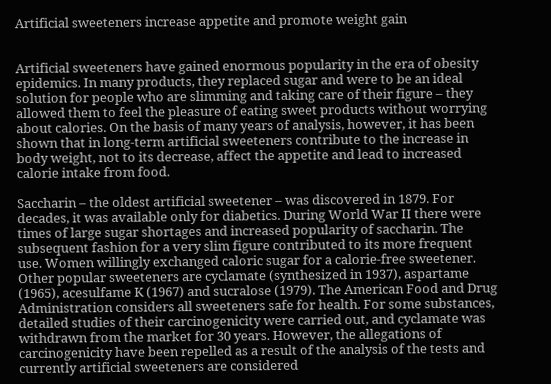Artificial sweeteners increase appetite and promote weight gain


Artificial sweeteners have gained enormous popularity in the era of obesity epidemics. In many products, they replaced sugar and were to be an ideal solution for people who are slimming and taking care of their figure – they allowed them to feel the pleasure of eating sweet products without worrying about calories. On the basis of many years of analysis, however, it has been shown that in long-term artificial sweeteners contribute to the increase in body weight, not to its decrease, affect the appetite and lead to increased calorie intake from food.

Saccharin – the oldest artificial sweetener – was discovered in 1879. For decades, it was available only for diabetics. During World War II there were times of large sugar shortages and increased popularity of saccharin. The subsequent fashion for a very slim figure contributed to its more frequent use. Women willingly exchanged caloric sugar for a calorie-free sweetener. Other popular sweeteners are cyclamate (synthesized in 1937), aspartame (1965), acesulfame K (1967) and sucralose (1979). The American Food and Drug Administration considers all sweeteners safe for health. For some substances, detailed studies of their carcinogenicity were carried out, and cyclamate was withdrawn from the market for 30 years. However, the allegations of carcinogenicity have been repelled as a result of the analysis of the tests and currently artificial sweeteners are considered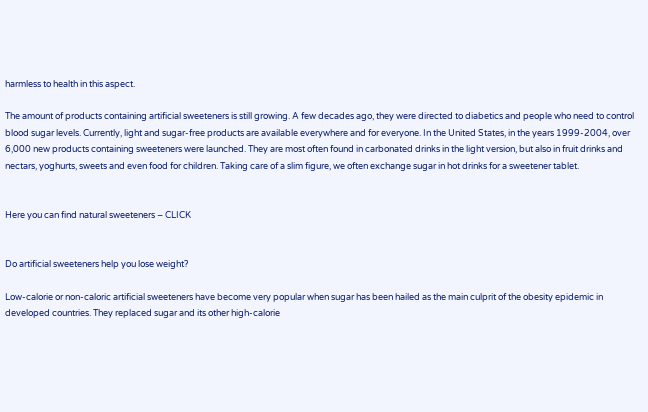harmless to health in this aspect.

The amount of products containing artificial sweeteners is still growing. A few decades ago, they were directed to diabetics and people who need to control blood sugar levels. Currently, light and sugar-free products are available everywhere and for everyone. In the United States, in the years 1999-2004, over 6,000 new products containing sweeteners were launched. They are most often found in carbonated drinks in the light version, but also in fruit drinks and nectars, yoghurts, sweets and even food for children. Taking care of a slim figure, we often exchange sugar in hot drinks for a sweetener tablet.


Here you can find natural sweeteners – CLICK


Do artificial sweeteners help you lose weight?

Low-calorie or non-caloric artificial sweeteners have become very popular when sugar has been hailed as the main culprit of the obesity epidemic in developed countries. They replaced sugar and its other high-calorie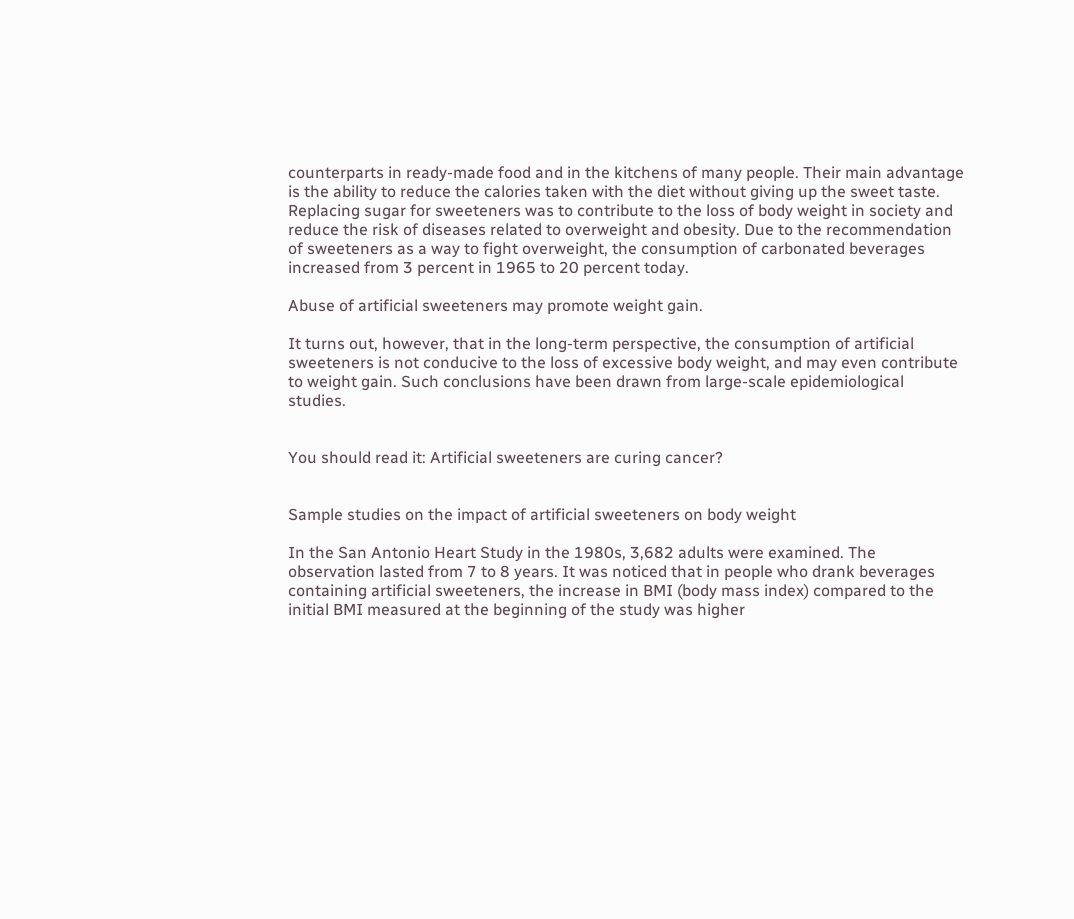counterparts in ready-made food and in the kitchens of many people. Their main advantage is the ability to reduce the calories taken with the diet without giving up the sweet taste. Replacing sugar for sweeteners was to contribute to the loss of body weight in society and reduce the risk of diseases related to overweight and obesity. Due to the recommendation of sweeteners as a way to fight overweight, the consumption of carbonated beverages increased from 3 percent in 1965 to 20 percent today.

Abuse of artificial sweeteners may promote weight gain.

It turns out, however, that in the long-term perspective, the consumption of artificial sweeteners is not conducive to the loss of excessive body weight, and may even contribute to weight gain. Such conclusions have been drawn from large-scale epidemiological studies.


You should read it: Artificial sweeteners are curing cancer?


Sample studies on the impact of artificial sweeteners on body weight

In the San Antonio Heart Study in the 1980s, 3,682 adults were examined. The observation lasted from 7 to 8 years. It was noticed that in people who drank beverages containing artificial sweeteners, the increase in BMI (body mass index) compared to the initial BMI measured at the beginning of the study was higher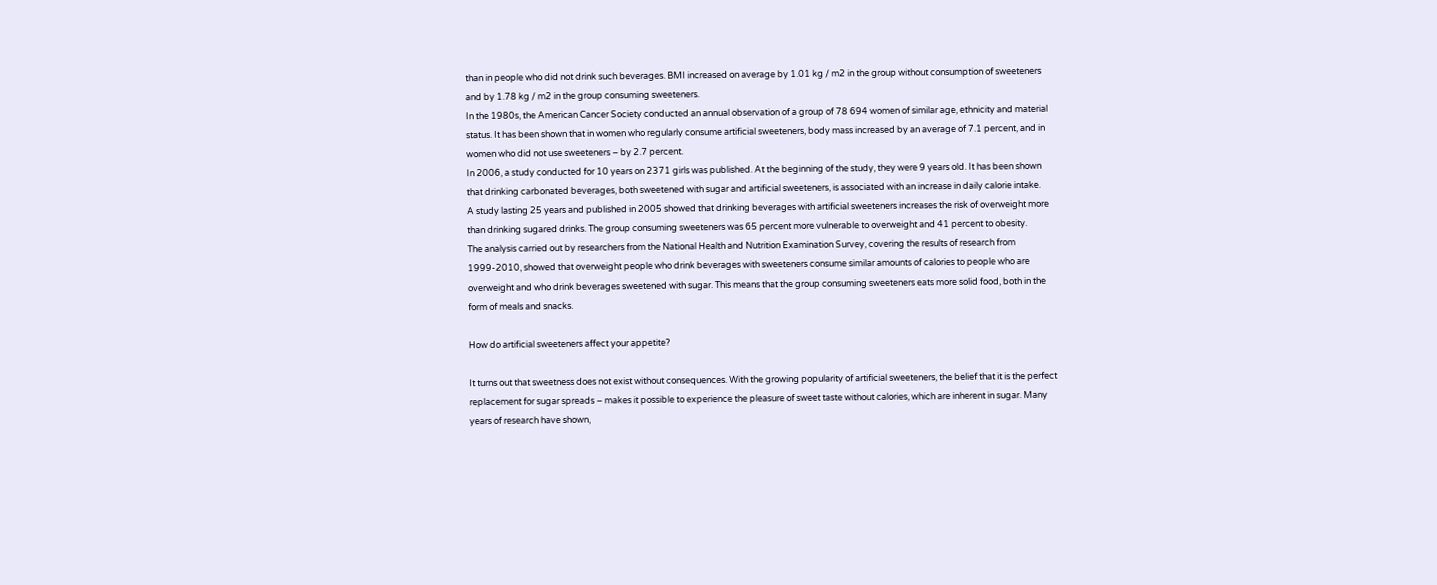than in people who did not drink such beverages. BMI increased on average by 1.01 kg / m2 in the group without consumption of sweeteners and by 1.78 kg / m2 in the group consuming sweeteners.
In the 1980s, the American Cancer Society conducted an annual observation of a group of 78 694 women of similar age, ethnicity and material status. It has been shown that in women who regularly consume artificial sweeteners, body mass increased by an average of 7.1 percent, and in women who did not use sweeteners – by 2.7 percent.
In 2006, a study conducted for 10 years on 2371 girls was published. At the beginning of the study, they were 9 years old. It has been shown that drinking carbonated beverages, both sweetened with sugar and artificial sweeteners, is associated with an increase in daily calorie intake.
A study lasting 25 years and published in 2005 showed that drinking beverages with artificial sweeteners increases the risk of overweight more than drinking sugared drinks. The group consuming sweeteners was 65 percent more vulnerable to overweight and 41 percent to obesity.
The analysis carried out by researchers from the National Health and Nutrition Examination Survey, covering the results of research from 1999-2010, showed that overweight people who drink beverages with sweeteners consume similar amounts of calories to people who are overweight and who drink beverages sweetened with sugar. This means that the group consuming sweeteners eats more solid food, both in the form of meals and snacks.

How do artificial sweeteners affect your appetite?

It turns out that sweetness does not exist without consequences. With the growing popularity of artificial sweeteners, the belief that it is the perfect replacement for sugar spreads – makes it possible to experience the pleasure of sweet taste without calories, which are inherent in sugar. Many years of research have shown,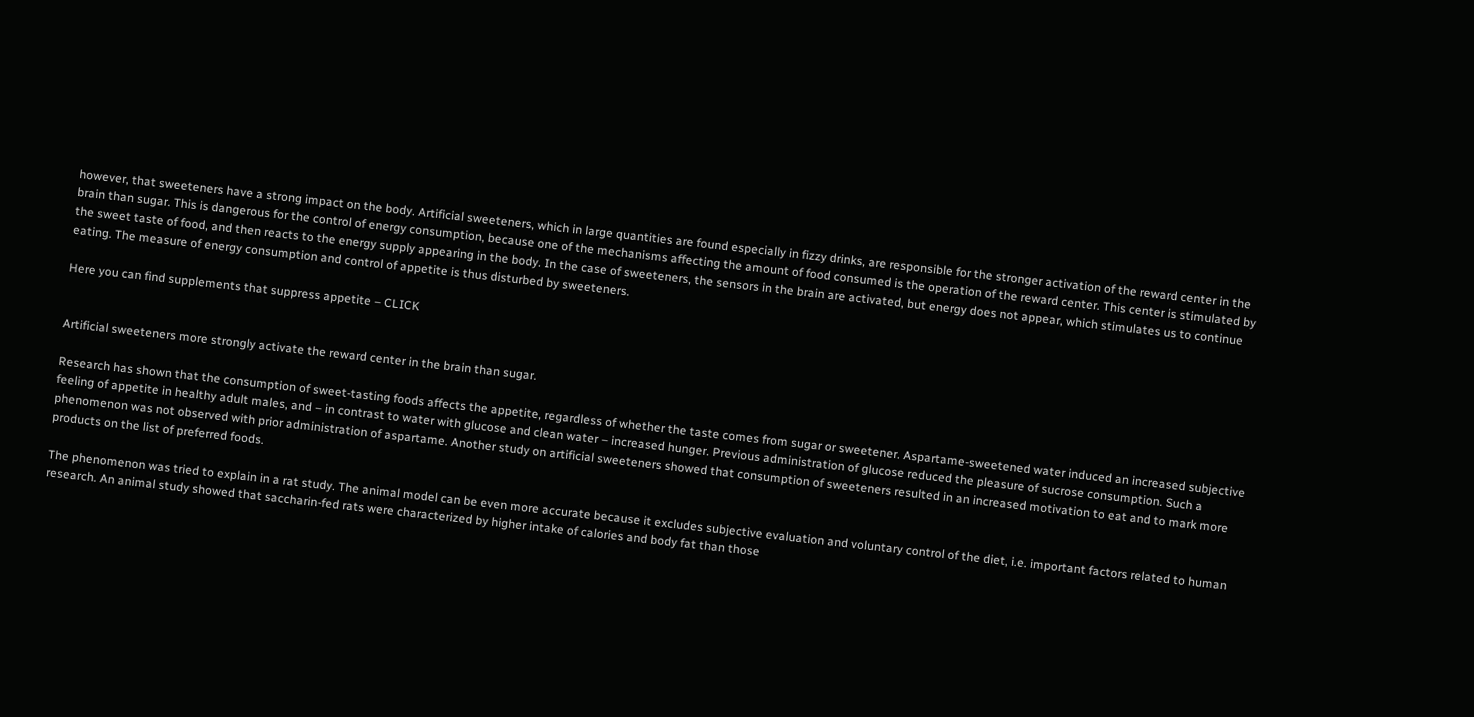however, that sweeteners have a strong impact on the body. Artificial sweeteners, which in large quantities are found especially in fizzy drinks, are responsible for the stronger activation of the reward center in the brain than sugar. This is dangerous for the control of energy consumption, because one of the mechanisms affecting the amount of food consumed is the operation of the reward center. This center is stimulated by the sweet taste of food, and then reacts to the energy supply appearing in the body. In the case of sweeteners, the sensors in the brain are activated, but energy does not appear, which stimulates us to continue eating. The measure of energy consumption and control of appetite is thus disturbed by sweeteners.

Here you can find supplements that suppress appetite – CLICK


Artificial sweeteners more strongly activate the reward center in the brain than sugar.

Research has shown that the consumption of sweet-tasting foods affects the appetite, regardless of whether the taste comes from sugar or sweetener. Aspartame-sweetened water induced an increased subjective feeling of appetite in healthy adult males, and – in contrast to water with glucose and clean water – increased hunger. Previous administration of glucose reduced the pleasure of sucrose consumption. Such a phenomenon was not observed with prior administration of aspartame. Another study on artificial sweeteners showed that consumption of sweeteners resulted in an increased motivation to eat and to mark more products on the list of preferred foods.

The phenomenon was tried to explain in a rat study. The animal model can be even more accurate because it excludes subjective evaluation and voluntary control of the diet, i.e. important factors related to human research. An animal study showed that saccharin-fed rats were characterized by higher intake of calories and body fat than those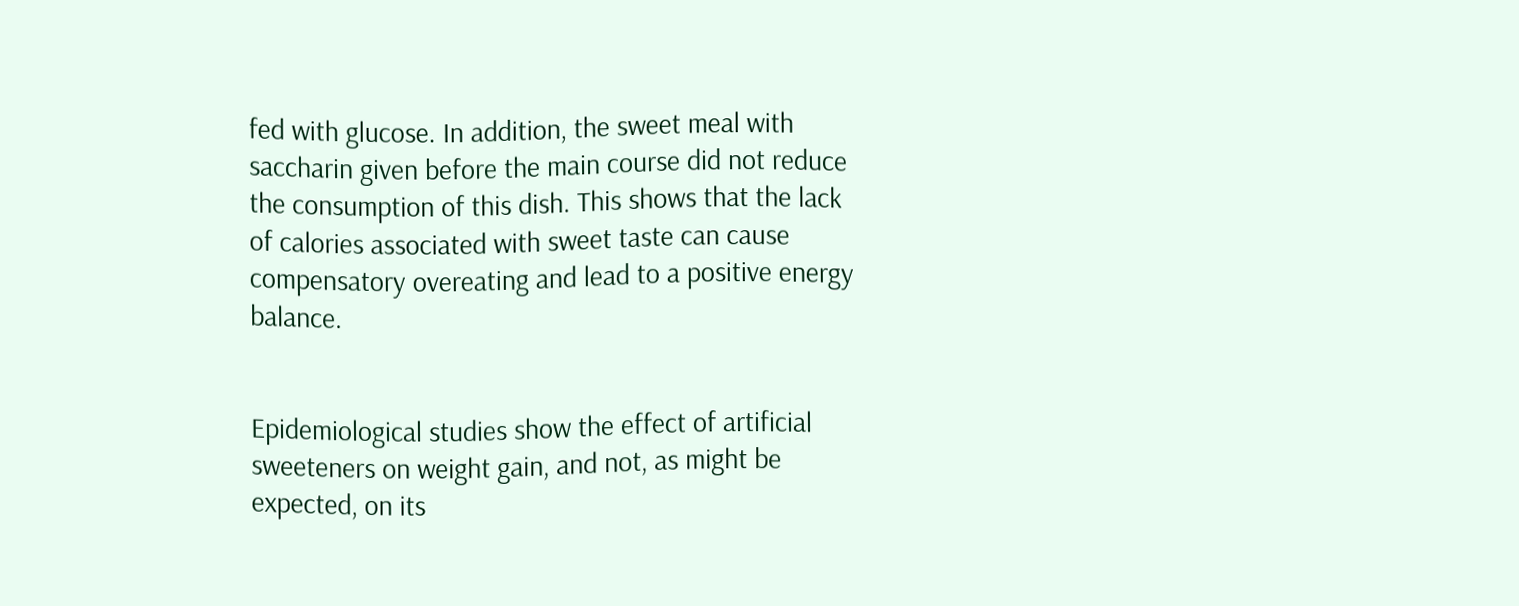fed with glucose. In addition, the sweet meal with saccharin given before the main course did not reduce the consumption of this dish. This shows that the lack of calories associated with sweet taste can cause compensatory overeating and lead to a positive energy balance.


Epidemiological studies show the effect of artificial sweeteners on weight gain, and not, as might be expected, on its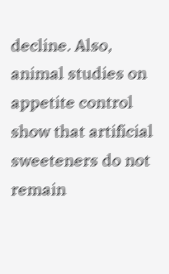decline. Also, animal studies on appetite control show that artificial sweeteners do not remain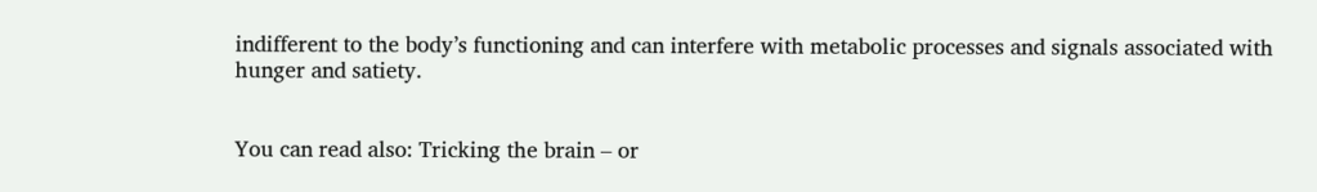indifferent to the body’s functioning and can interfere with metabolic processes and signals associated with hunger and satiety.


You can read also: Tricking the brain – or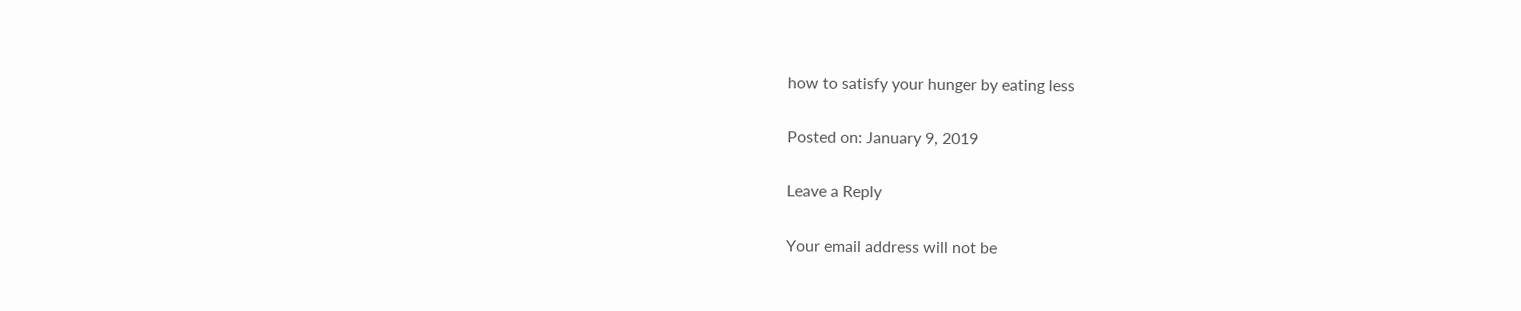how to satisfy your hunger by eating less

Posted on: January 9, 2019

Leave a Reply

Your email address will not be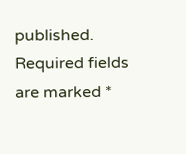published. Required fields are marked *